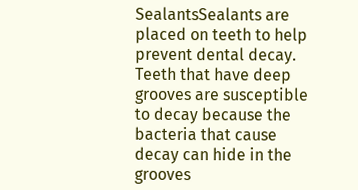SealantsSealants are placed on teeth to help prevent dental decay. Teeth that have deep grooves are susceptible to decay because the bacteria that cause decay can hide in the grooves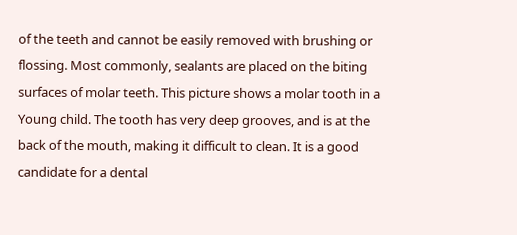of the teeth and cannot be easily removed with brushing or flossing. Most commonly, sealants are placed on the biting surfaces of molar teeth. This picture shows a molar tooth in a Young child. The tooth has very deep grooves, and is at the back of the mouth, making it difficult to clean. It is a good candidate for a dental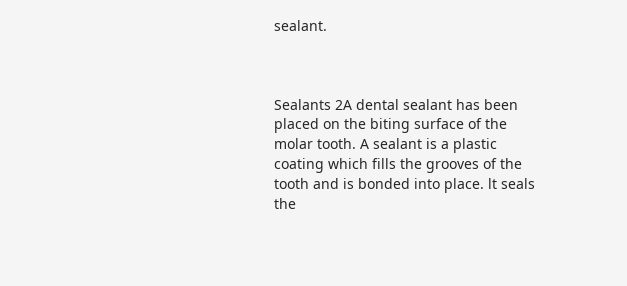sealant.



Sealants 2A dental sealant has been placed on the biting surface of the molar tooth. A sealant is a plastic coating which fills the grooves of the tooth and is bonded into place. lt seals the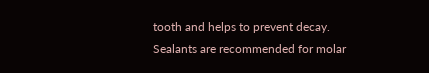tooth and helps to prevent decay. Sealants are recommended for molar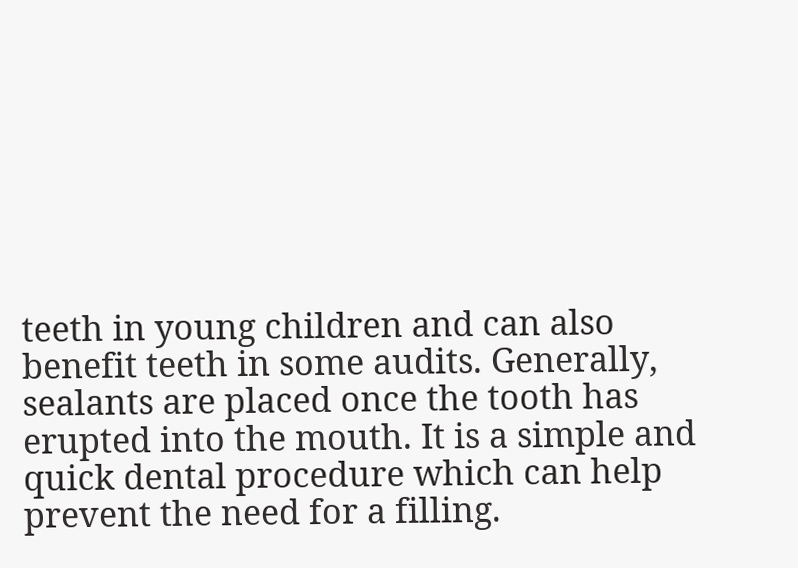teeth in young children and can also benefit teeth in some audits. Generally, sealants are placed once the tooth has erupted into the mouth. It is a simple and quick dental procedure which can help prevent the need for a filling.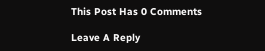This Post Has 0 Comments

Leave A Reply